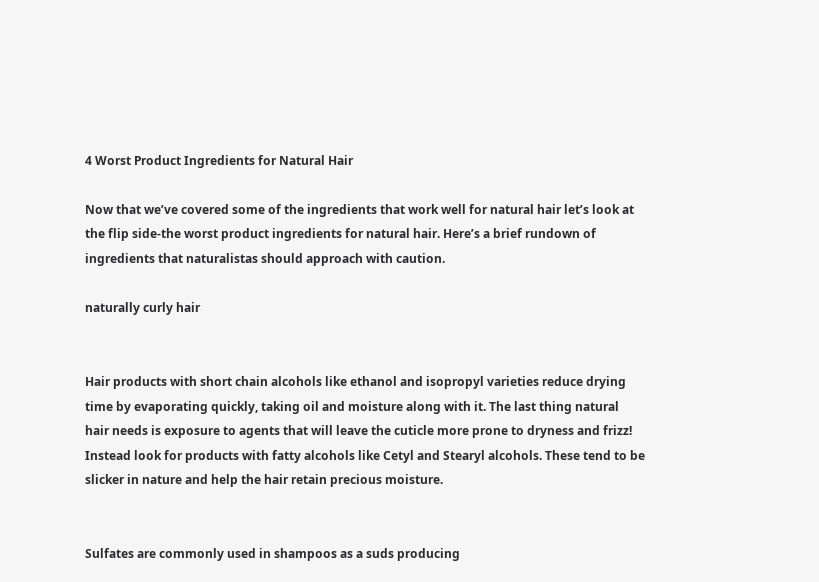4 Worst Product Ingredients for Natural Hair

Now that we’ve covered some of the ingredients that work well for natural hair let’s look at the flip side-the worst product ingredients for natural hair. Here’s a brief rundown of ingredients that naturalistas should approach with caution.

naturally curly hair


Hair products with short chain alcohols like ethanol and isopropyl varieties reduce drying time by evaporating quickly, taking oil and moisture along with it. The last thing natural hair needs is exposure to agents that will leave the cuticle more prone to dryness and frizz! Instead look for products with fatty alcohols like Cetyl and Stearyl alcohols. These tend to be slicker in nature and help the hair retain precious moisture.


Sulfates are commonly used in shampoos as a suds producing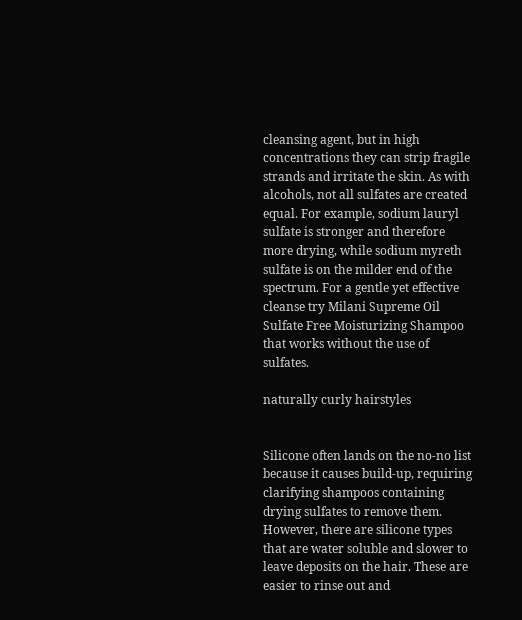cleansing agent, but in high concentrations they can strip fragile strands and irritate the skin. As with alcohols, not all sulfates are created equal. For example, sodium lauryl sulfate is stronger and therefore more drying, while sodium myreth sulfate is on the milder end of the spectrum. For a gentle yet effective cleanse try Milani Supreme Oil Sulfate Free Moisturizing Shampoo that works without the use of sulfates.

naturally curly hairstyles


Silicone often lands on the no-no list because it causes build-up, requiring clarifying shampoos containing drying sulfates to remove them. However, there are silicone types that are water soluble and slower to leave deposits on the hair. These are easier to rinse out and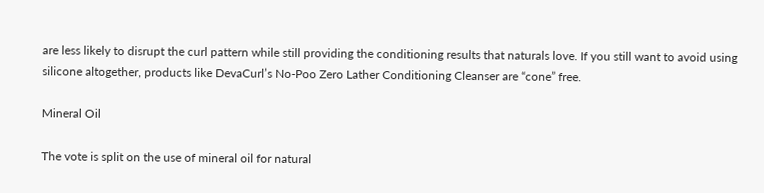are less likely to disrupt the curl pattern while still providing the conditioning results that naturals love. If you still want to avoid using silicone altogether, products like DevaCurl’s No-Poo Zero Lather Conditioning Cleanser are “cone” free.

Mineral Oil

The vote is split on the use of mineral oil for natural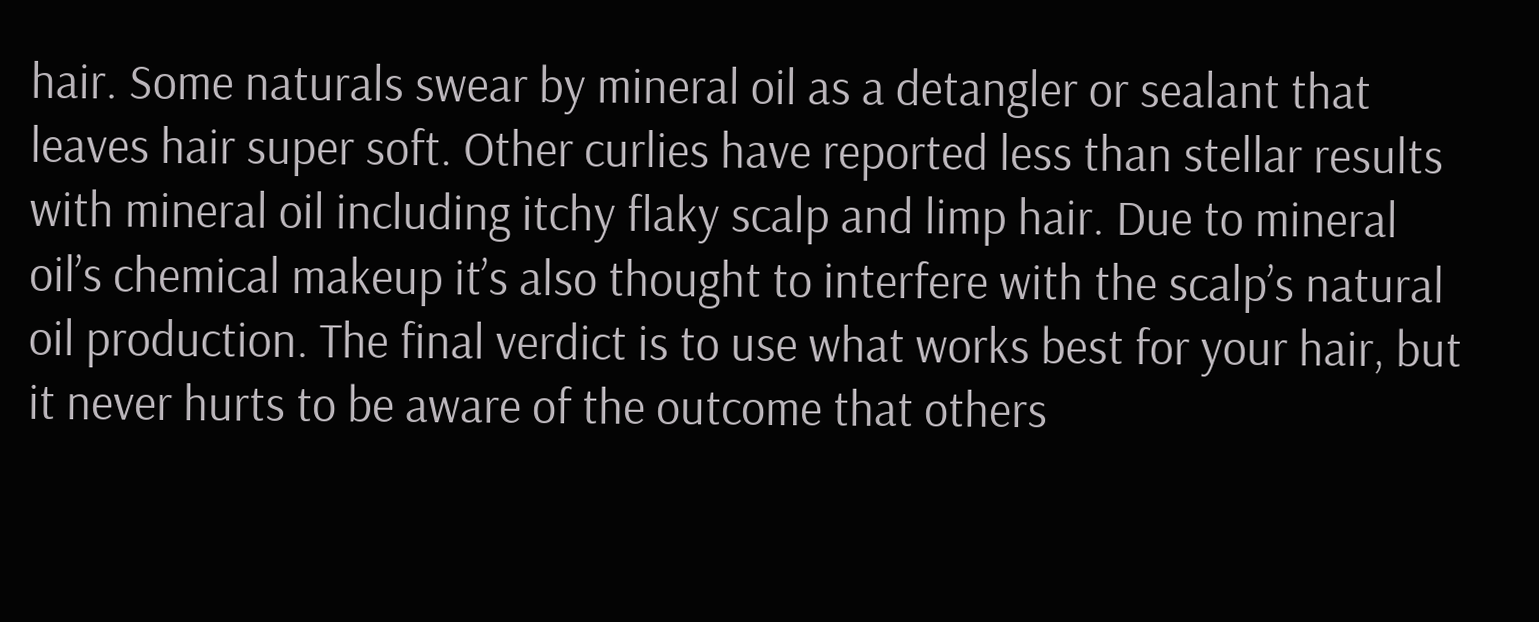hair. Some naturals swear by mineral oil as a detangler or sealant that leaves hair super soft. Other curlies have reported less than stellar results with mineral oil including itchy flaky scalp and limp hair. Due to mineral oil’s chemical makeup it’s also thought to interfere with the scalp’s natural oil production. The final verdict is to use what works best for your hair, but it never hurts to be aware of the outcome that others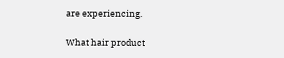are experiencing.

What hair product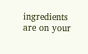ingredients are on your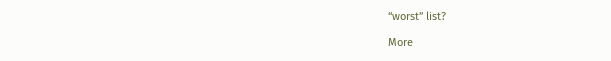“worst” list?

More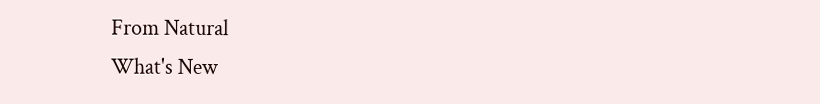From Natural
What's New